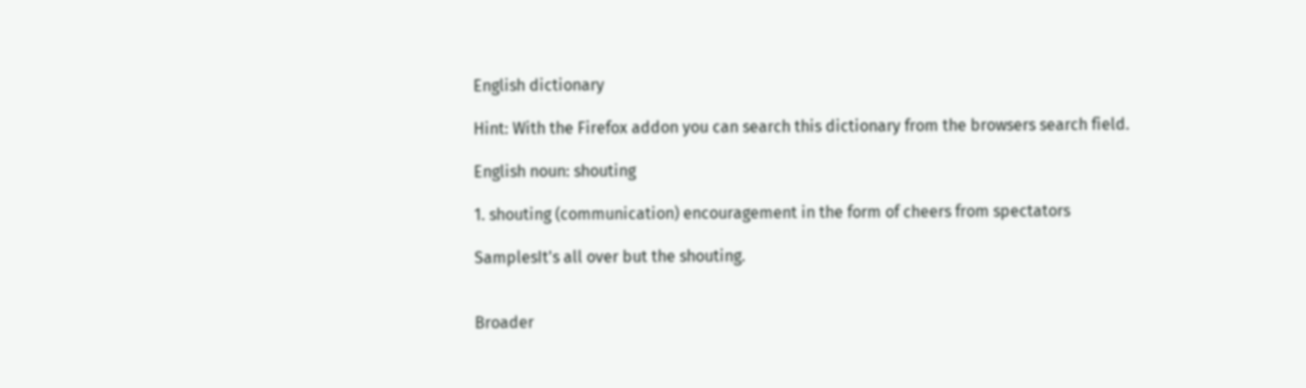English dictionary

Hint: With the Firefox addon you can search this dictionary from the browsers search field.

English noun: shouting

1. shouting (communication) encouragement in the form of cheers from spectators

SamplesIt's all over but the shouting.


Broader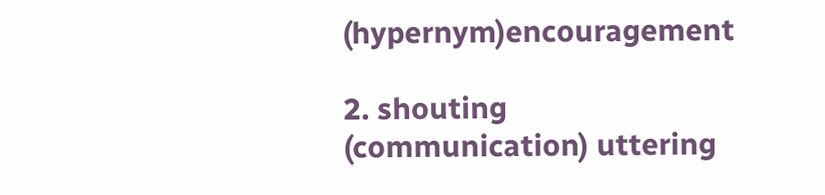(hypernym)encouragement

2. shouting (communication) uttering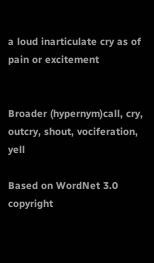a loud inarticulate cry as of pain or excitement


Broader (hypernym)call, cry, outcry, shout, vociferation, yell

Based on WordNet 3.0 copyright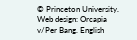© Princeton University.
Web design: Orcapia v/Per Bang. English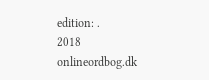edition: .
2018 onlineordbog.dk